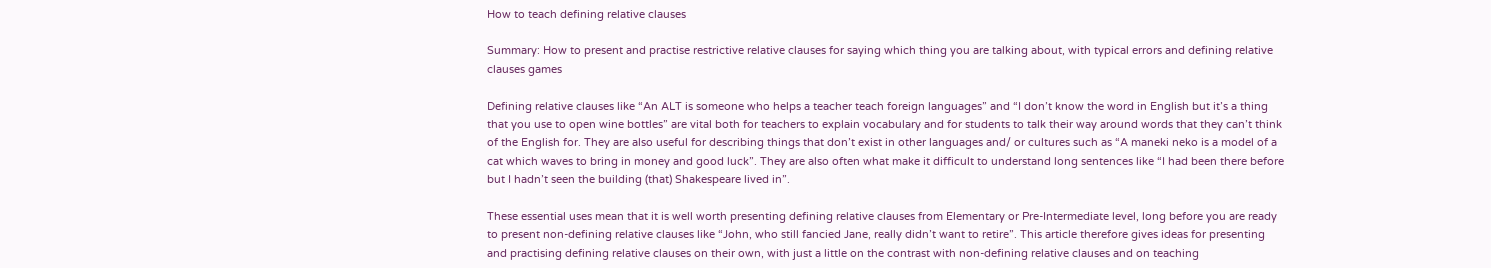How to teach defining relative clauses

Summary: How to present and practise restrictive relative clauses for saying which thing you are talking about, with typical errors and defining relative clauses games

Defining relative clauses like “An ALT is someone who helps a teacher teach foreign languages” and “I don’t know the word in English but it’s a thing that you use to open wine bottles” are vital both for teachers to explain vocabulary and for students to talk their way around words that they can’t think of the English for. They are also useful for describing things that don’t exist in other languages and/ or cultures such as “A maneki neko is a model of a cat which waves to bring in money and good luck”. They are also often what make it difficult to understand long sentences like “I had been there before but I hadn’t seen the building (that) Shakespeare lived in”.

These essential uses mean that it is well worth presenting defining relative clauses from Elementary or Pre-Intermediate level, long before you are ready to present non-defining relative clauses like “John, who still fancied Jane, really didn’t want to retire”. This article therefore gives ideas for presenting and practising defining relative clauses on their own, with just a little on the contrast with non-defining relative clauses and on teaching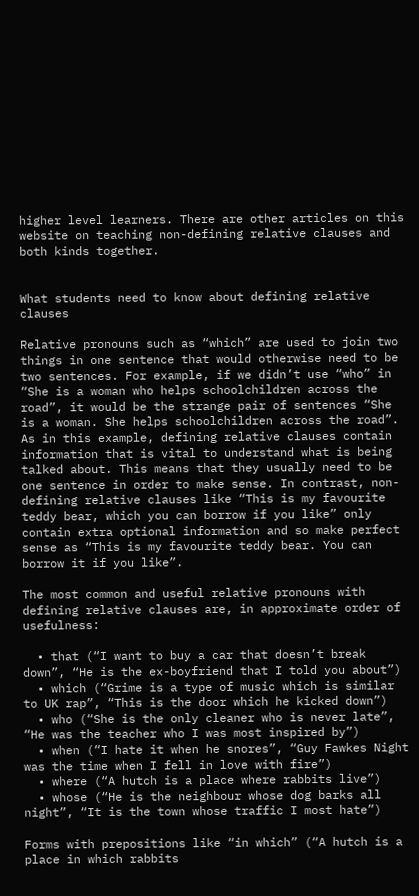higher level learners. There are other articles on this website on teaching non-defining relative clauses and both kinds together.


What students need to know about defining relative clauses

Relative pronouns such as “which” are used to join two things in one sentence that would otherwise need to be two sentences. For example, if we didn’t use “who” in “She is a woman who helps schoolchildren across the road”, it would be the strange pair of sentences “She is a woman. She helps schoolchildren across the road”. As in this example, defining relative clauses contain information that is vital to understand what is being talked about. This means that they usually need to be one sentence in order to make sense. In contrast, non-defining relative clauses like “This is my favourite teddy bear, which you can borrow if you like” only contain extra optional information and so make perfect sense as “This is my favourite teddy bear. You can borrow it if you like”.

The most common and useful relative pronouns with defining relative clauses are, in approximate order of usefulness:

  • that (“I want to buy a car that doesn’t break down”, “He is the ex-boyfriend that I told you about”)
  • which (“Grime is a type of music which is similar to UK rap”, “This is the door which he kicked down”)
  • who (“She is the only cleaner who is never late”, “He was the teacher who I was most inspired by”)
  • when (“I hate it when he snores”, “Guy Fawkes Night was the time when I fell in love with fire”)
  • where (“A hutch is a place where rabbits live”)
  • whose (“He is the neighbour whose dog barks all night”, “It is the town whose traffic I most hate”)

Forms with prepositions like “in which” (“A hutch is a place in which rabbits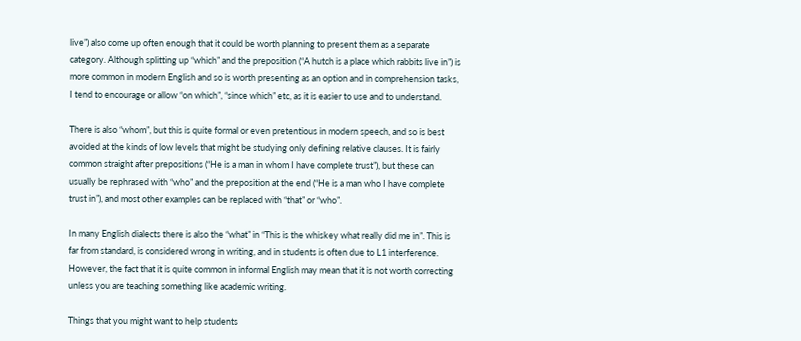live”) also come up often enough that it could be worth planning to present them as a separate category. Although splitting up “which” and the preposition (“A hutch is a place which rabbits live in”) is more common in modern English and so is worth presenting as an option and in comprehension tasks, I tend to encourage or allow “on which”, “since which” etc, as it is easier to use and to understand.

There is also “whom”, but this is quite formal or even pretentious in modern speech, and so is best avoided at the kinds of low levels that might be studying only defining relative clauses. It is fairly common straight after prepositions (“He is a man in whom I have complete trust”), but these can usually be rephrased with “who” and the preposition at the end (“He is a man who I have complete trust in”), and most other examples can be replaced with “that” or “who”.

In many English dialects there is also the “what” in “This is the whiskey what really did me in”. This is far from standard, is considered wrong in writing, and in students is often due to L1 interference. However, the fact that it is quite common in informal English may mean that it is not worth correcting unless you are teaching something like academic writing.

Things that you might want to help students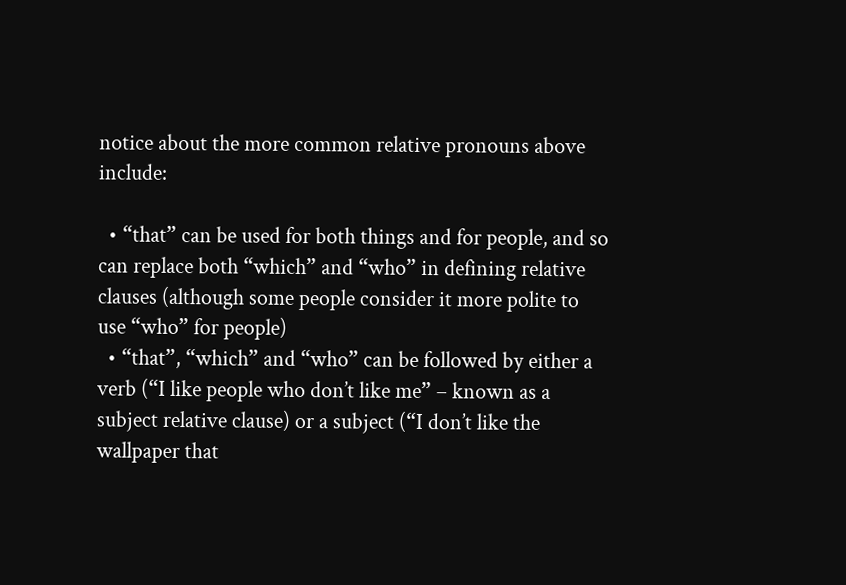notice about the more common relative pronouns above include:

  • “that” can be used for both things and for people, and so can replace both “which” and “who” in defining relative clauses (although some people consider it more polite to use “who” for people)
  • “that”, “which” and “who” can be followed by either a verb (“I like people who don’t like me” – known as a subject relative clause) or a subject (“I don’t like the wallpaper that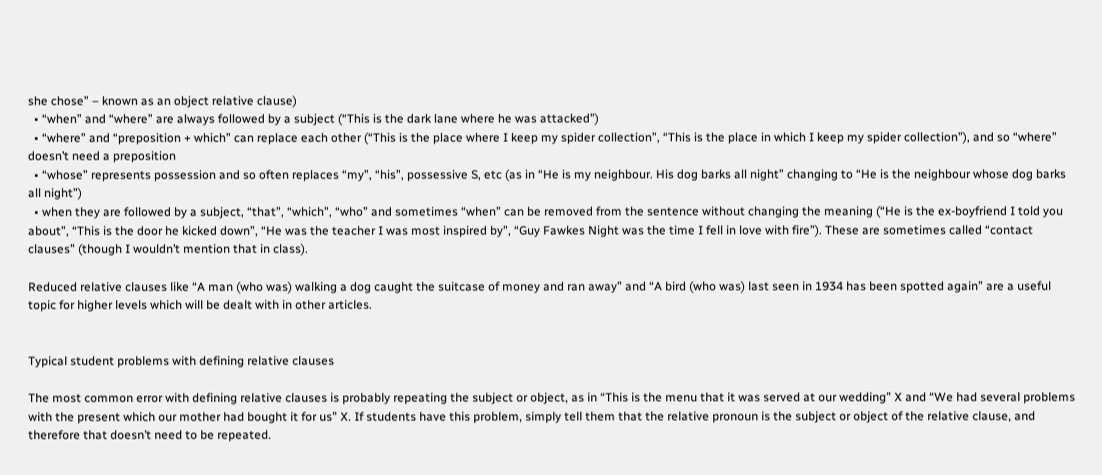she chose” – known as an object relative clause)
  • “when” and “where” are always followed by a subject (“This is the dark lane where he was attacked”)
  • “where” and “preposition + which” can replace each other (“This is the place where I keep my spider collection”, “This is the place in which I keep my spider collection”), and so “where” doesn’t need a preposition
  • “whose” represents possession and so often replaces “my”, “his”, possessive S, etc (as in “He is my neighbour. His dog barks all night” changing to “He is the neighbour whose dog barks all night”)
  • when they are followed by a subject, “that”, “which”, “who” and sometimes “when” can be removed from the sentence without changing the meaning (“He is the ex-boyfriend I told you about”, “This is the door he kicked down”, “He was the teacher I was most inspired by”, “Guy Fawkes Night was the time I fell in love with fire”). These are sometimes called “contact clauses” (though I wouldn’t mention that in class).

Reduced relative clauses like “A man (who was) walking a dog caught the suitcase of money and ran away” and “A bird (who was) last seen in 1934 has been spotted again” are a useful topic for higher levels which will be dealt with in other articles.


Typical student problems with defining relative clauses

The most common error with defining relative clauses is probably repeating the subject or object, as in “This is the menu that it was served at our wedding” X and “We had several problems with the present which our mother had bought it for us” X. If students have this problem, simply tell them that the relative pronoun is the subject or object of the relative clause, and therefore that doesn’t need to be repeated.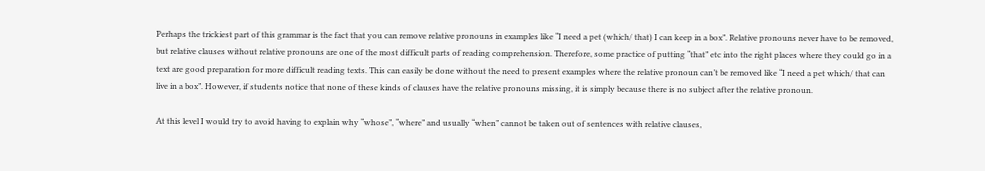Perhaps the trickiest part of this grammar is the fact that you can remove relative pronouns in examples like “I need a pet (which/ that) I can keep in a box”. Relative pronouns never have to be removed, but relative clauses without relative pronouns are one of the most difficult parts of reading comprehension. Therefore, some practice of putting “that” etc into the right places where they could go in a text are good preparation for more difficult reading texts. This can easily be done without the need to present examples where the relative pronoun can’t be removed like “I need a pet which/ that can live in a box”. However, if students notice that none of these kinds of clauses have the relative pronouns missing, it is simply because there is no subject after the relative pronoun.

At this level I would try to avoid having to explain why “whose”, “where” and usually “when” cannot be taken out of sentences with relative clauses,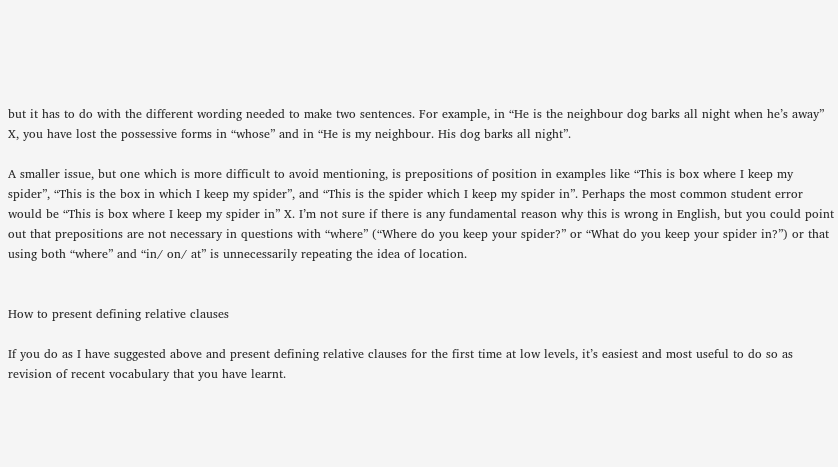but it has to do with the different wording needed to make two sentences. For example, in “He is the neighbour dog barks all night when he’s away” X, you have lost the possessive forms in “whose” and in “He is my neighbour. His dog barks all night”.

A smaller issue, but one which is more difficult to avoid mentioning, is prepositions of position in examples like “This is box where I keep my spider”, “This is the box in which I keep my spider”, and “This is the spider which I keep my spider in”. Perhaps the most common student error would be “This is box where I keep my spider in” X. I’m not sure if there is any fundamental reason why this is wrong in English, but you could point out that prepositions are not necessary in questions with “where” (“Where do you keep your spider?” or “What do you keep your spider in?”) or that using both “where” and “in/ on/ at” is unnecessarily repeating the idea of location.


How to present defining relative clauses

If you do as I have suggested above and present defining relative clauses for the first time at low levels, it’s easiest and most useful to do so as revision of recent vocabulary that you have learnt.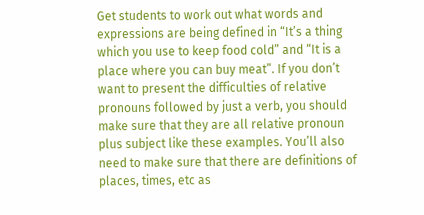Get students to work out what words and expressions are being defined in “It’s a thing which you use to keep food cold” and “It is a place where you can buy meat”. If you don’t want to present the difficulties of relative pronouns followed by just a verb, you should make sure that they are all relative pronoun plus subject like these examples. You’ll also need to make sure that there are definitions of places, times, etc as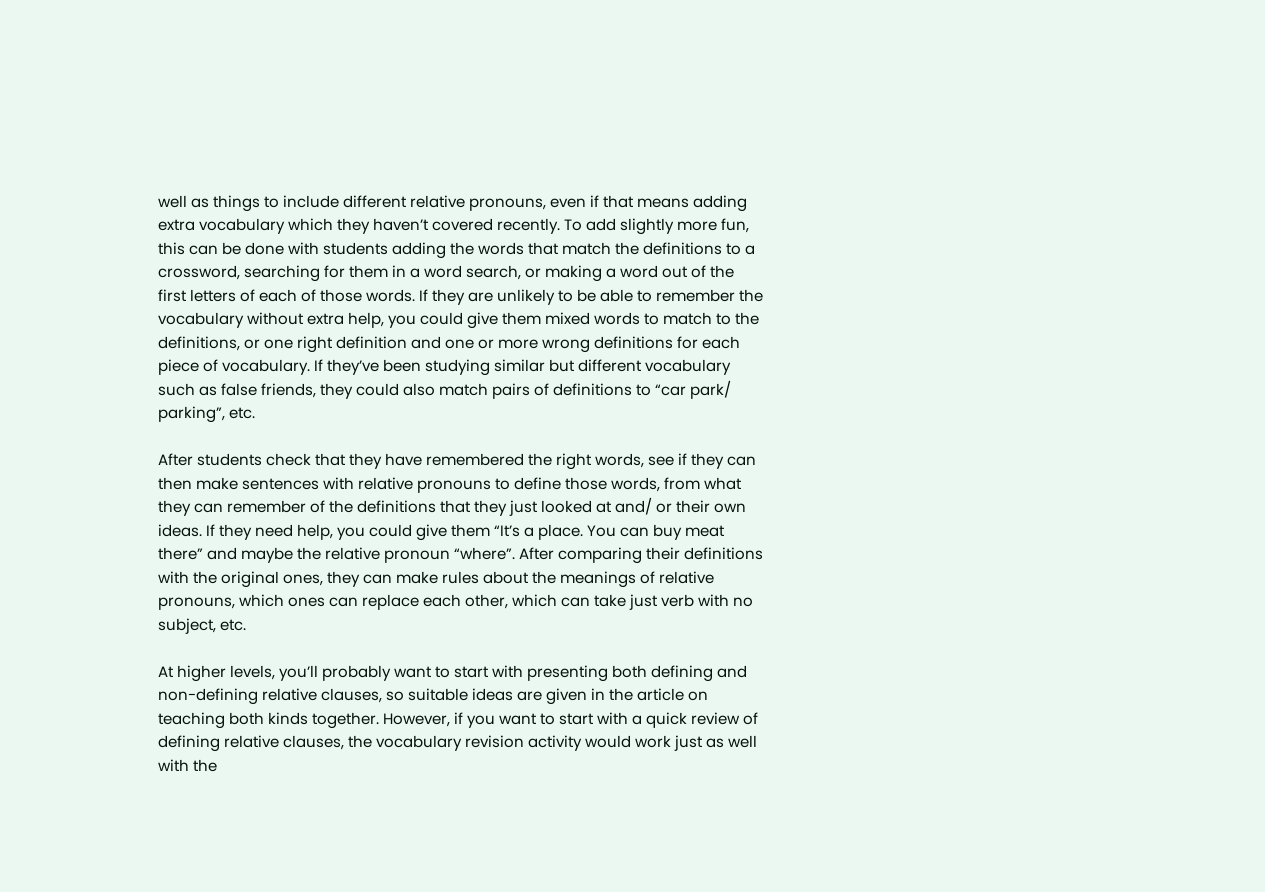well as things to include different relative pronouns, even if that means adding extra vocabulary which they haven’t covered recently. To add slightly more fun, this can be done with students adding the words that match the definitions to a crossword, searching for them in a word search, or making a word out of the first letters of each of those words. If they are unlikely to be able to remember the vocabulary without extra help, you could give them mixed words to match to the definitions, or one right definition and one or more wrong definitions for each piece of vocabulary. If they’ve been studying similar but different vocabulary such as false friends, they could also match pairs of definitions to “car park/ parking”, etc.

After students check that they have remembered the right words, see if they can then make sentences with relative pronouns to define those words, from what they can remember of the definitions that they just looked at and/ or their own ideas. If they need help, you could give them “It’s a place. You can buy meat there” and maybe the relative pronoun “where”. After comparing their definitions with the original ones, they can make rules about the meanings of relative pronouns, which ones can replace each other, which can take just verb with no subject, etc.

At higher levels, you’ll probably want to start with presenting both defining and non-defining relative clauses, so suitable ideas are given in the article on teaching both kinds together. However, if you want to start with a quick review of defining relative clauses, the vocabulary revision activity would work just as well with the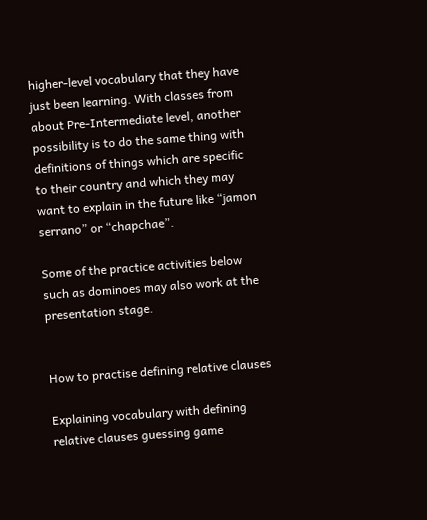higher-level vocabulary that they have just been learning. With classes from about Pre-Intermediate level, another possibility is to do the same thing with definitions of things which are specific to their country and which they may want to explain in the future like “jamon serrano” or “chapchae”.

Some of the practice activities below such as dominoes may also work at the presentation stage.


How to practise defining relative clauses

Explaining vocabulary with defining relative clauses guessing game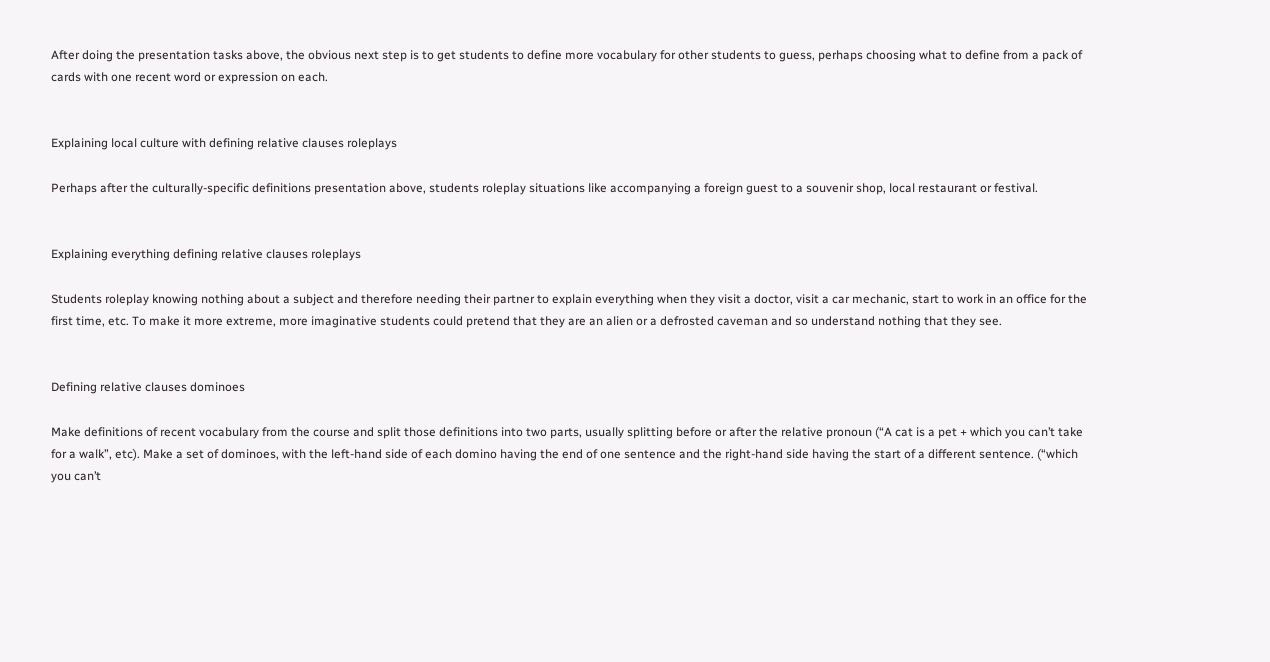After doing the presentation tasks above, the obvious next step is to get students to define more vocabulary for other students to guess, perhaps choosing what to define from a pack of cards with one recent word or expression on each.


Explaining local culture with defining relative clauses roleplays

Perhaps after the culturally-specific definitions presentation above, students roleplay situations like accompanying a foreign guest to a souvenir shop, local restaurant or festival.


Explaining everything defining relative clauses roleplays

Students roleplay knowing nothing about a subject and therefore needing their partner to explain everything when they visit a doctor, visit a car mechanic, start to work in an office for the first time, etc. To make it more extreme, more imaginative students could pretend that they are an alien or a defrosted caveman and so understand nothing that they see.


Defining relative clauses dominoes

Make definitions of recent vocabulary from the course and split those definitions into two parts, usually splitting before or after the relative pronoun (“A cat is a pet + which you can’t take for a walk”, etc). Make a set of dominoes, with the left-hand side of each domino having the end of one sentence and the right-hand side having the start of a different sentence. (“which you can’t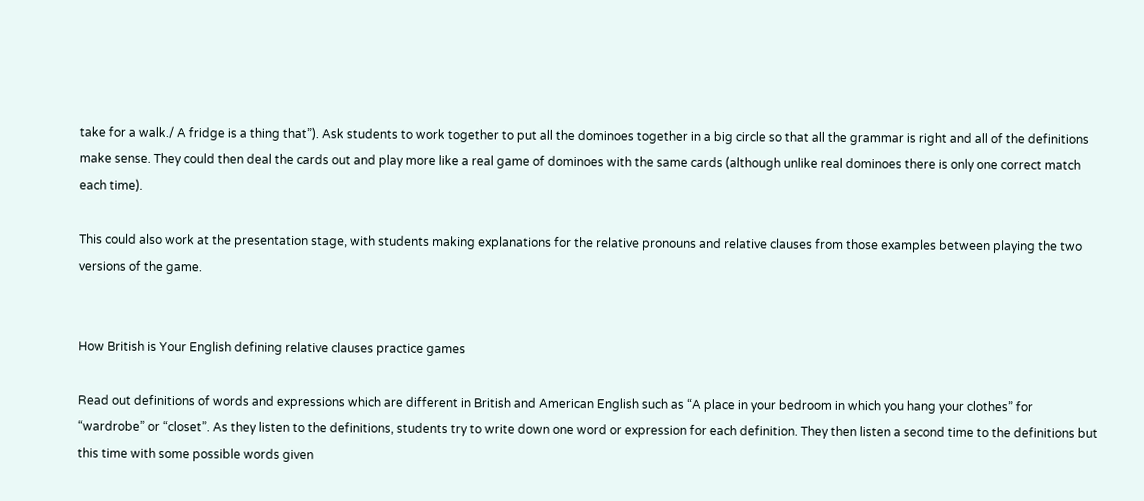take for a walk./ A fridge is a thing that”). Ask students to work together to put all the dominoes together in a big circle so that all the grammar is right and all of the definitions make sense. They could then deal the cards out and play more like a real game of dominoes with the same cards (although unlike real dominoes there is only one correct match each time).

This could also work at the presentation stage, with students making explanations for the relative pronouns and relative clauses from those examples between playing the two versions of the game.


How British is Your English defining relative clauses practice games

Read out definitions of words and expressions which are different in British and American English such as “A place in your bedroom in which you hang your clothes” for “wardrobe” or “closet”. As they listen to the definitions, students try to write down one word or expression for each definition. They then listen a second time to the definitions but this time with some possible words given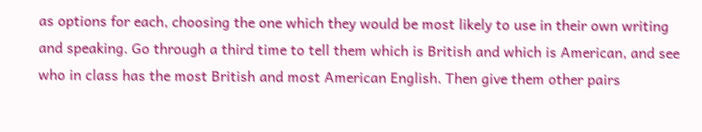as options for each, choosing the one which they would be most likely to use in their own writing and speaking. Go through a third time to tell them which is British and which is American, and see who in class has the most British and most American English. Then give them other pairs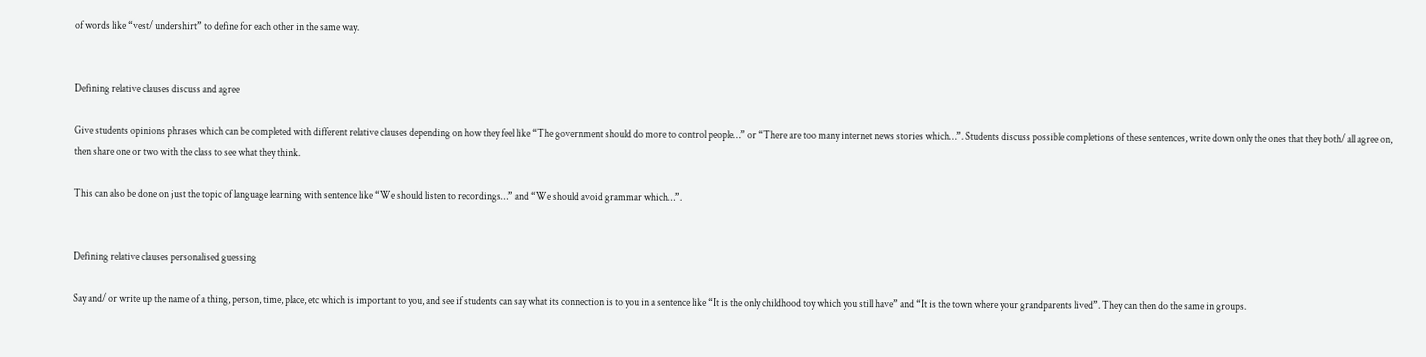of words like “vest/ undershirt” to define for each other in the same way.


Defining relative clauses discuss and agree

Give students opinions phrases which can be completed with different relative clauses depending on how they feel like “The government should do more to control people…” or “There are too many internet news stories which…”. Students discuss possible completions of these sentences, write down only the ones that they both/ all agree on, then share one or two with the class to see what they think.

This can also be done on just the topic of language learning with sentence like “We should listen to recordings…” and “We should avoid grammar which…”.


Defining relative clauses personalised guessing

Say and/ or write up the name of a thing, person, time, place, etc which is important to you, and see if students can say what its connection is to you in a sentence like “It is the only childhood toy which you still have” and “It is the town where your grandparents lived”. They can then do the same in groups.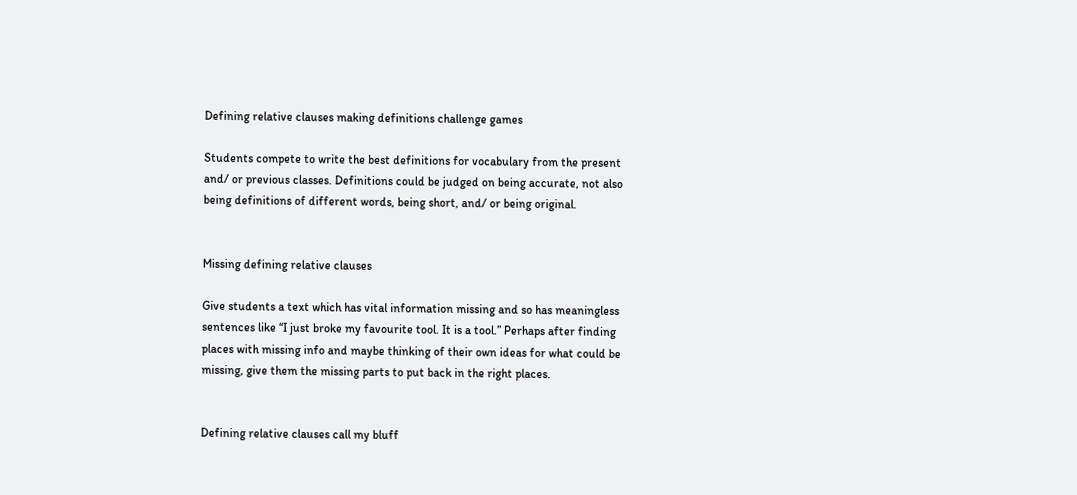Defining relative clauses making definitions challenge games

Students compete to write the best definitions for vocabulary from the present and/ or previous classes. Definitions could be judged on being accurate, not also being definitions of different words, being short, and/ or being original.


Missing defining relative clauses

Give students a text which has vital information missing and so has meaningless sentences like “I just broke my favourite tool. It is a tool.” Perhaps after finding places with missing info and maybe thinking of their own ideas for what could be missing, give them the missing parts to put back in the right places.


Defining relative clauses call my bluff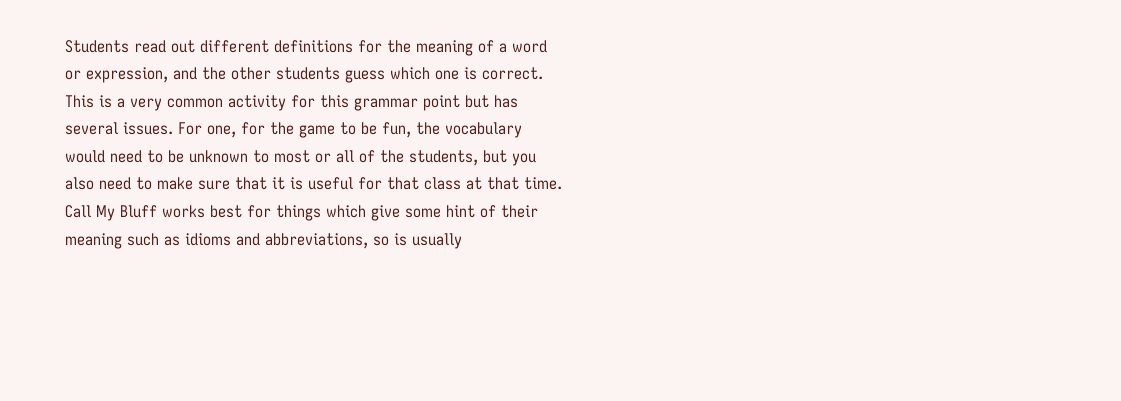Students read out different definitions for the meaning of a word or expression, and the other students guess which one is correct. This is a very common activity for this grammar point but has several issues. For one, for the game to be fun, the vocabulary would need to be unknown to most or all of the students, but you also need to make sure that it is useful for that class at that time. Call My Bluff works best for things which give some hint of their meaning such as idioms and abbreviations, so is usually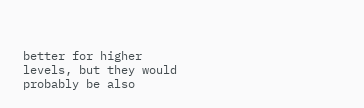better for higher levels, but they would probably be also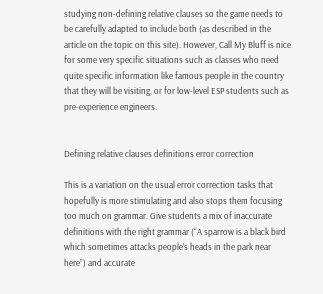studying non-defining relative clauses so the game needs to be carefully adapted to include both (as described in the article on the topic on this site). However, Call My Bluff is nice for some very specific situations such as classes who need quite specific information like famous people in the country that they will be visiting, or for low-level ESP students such as pre-experience engineers.


Defining relative clauses definitions error correction

This is a variation on the usual error correction tasks that hopefully is more stimulating and also stops them focusing too much on grammar. Give students a mix of inaccurate definitions with the right grammar (“A sparrow is a black bird which sometimes attacks people’s heads in the park near here”) and accurate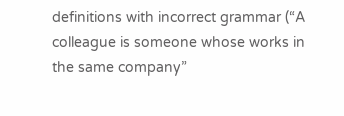definitions with incorrect grammar (“A colleague is someone whose works in the same company”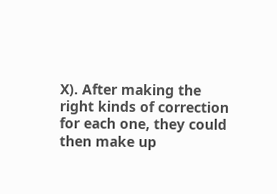X). After making the right kinds of correction for each one, they could then make up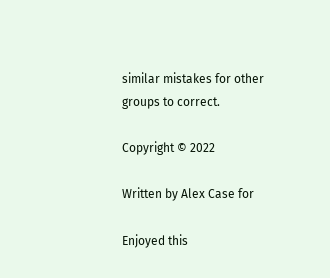similar mistakes for other groups to correct.

Copyright © 2022

Written by Alex Case for

Enjoyed this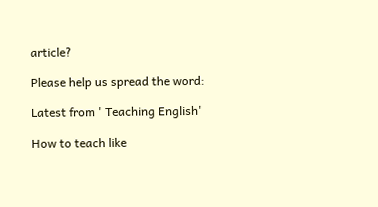article?

Please help us spread the word:

Latest from ' Teaching English'

How to teach like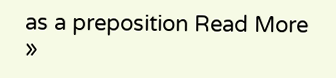as a preposition Read More »